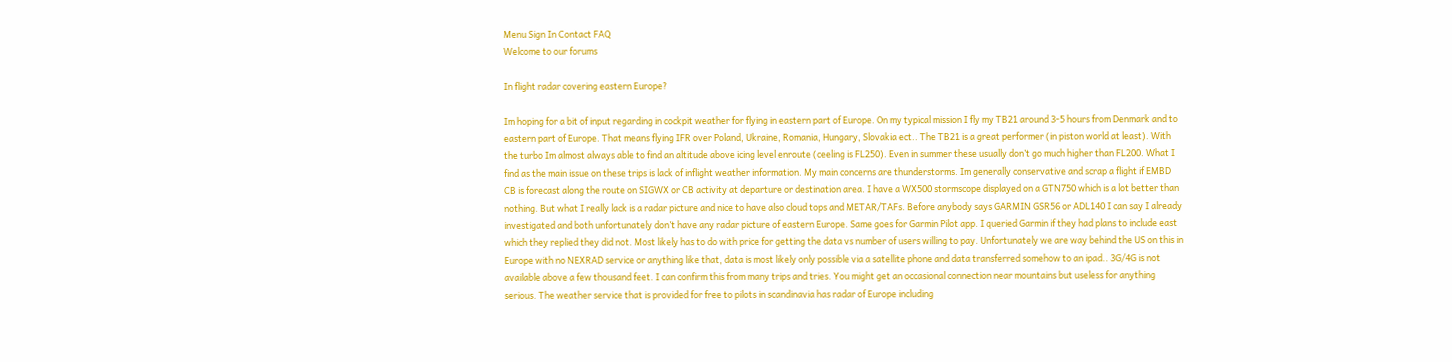Menu Sign In Contact FAQ
Welcome to our forums

In flight radar covering eastern Europe?

Im hoping for a bit of input regarding in cockpit weather for flying in eastern part of Europe. On my typical mission I fly my TB21 around 3-5 hours from Denmark and to eastern part of Europe. That means flying IFR over Poland, Ukraine, Romania, Hungary, Slovakia ect.. The TB21 is a great performer (in piston world at least). With the turbo Im almost always able to find an altitude above icing level enroute (ceeling is FL250). Even in summer these usually don’t go much higher than FL200. What I find as the main issue on these trips is lack of inflight weather information. My main concerns are thunderstorms. Im generally conservative and scrap a flight if EMBD CB is forecast along the route on SIGWX or CB activity at departure or destination area. I have a WX500 stormscope displayed on a GTN750 which is a lot better than nothing. But what I really lack is a radar picture and nice to have also cloud tops and METAR/TAFs. Before anybody says GARMIN GSR56 or ADL140 I can say I already investigated and both unfortunately don’t have any radar picture of eastern Europe. Same goes for Garmin Pilot app. I queried Garmin if they had plans to include east which they replied they did not. Most likely has to do with price for getting the data vs number of users willing to pay. Unfortunately we are way behind the US on this in Europe with no NEXRAD service or anything like that, data is most likely only possible via a satellite phone and data transferred somehow to an ipad.. 3G/4G is not available above a few thousand feet. I can confirm this from many trips and tries. You might get an occasional connection near mountains but useless for anything serious. The weather service that is provided for free to pilots in scandinavia has radar of Europe including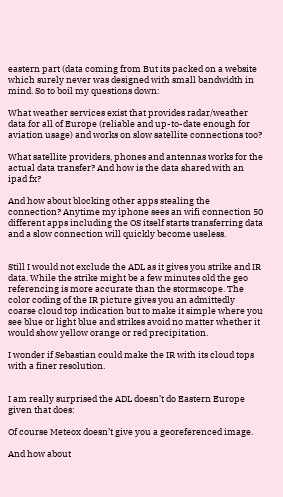eastern part (data coming from But its packed on a website which surely never was designed with small bandwidth in mind. So to boil my questions down:

What weather services exist that provides radar/weather data for all of Europe (reliable and up-to-date enough for aviation usage) and works on slow satellite connections too?

What satellite providers, phones and antennas works for the actual data transfer? And how is the data shared with an ipad fx?

And how about blocking other apps stealing the connection? Anytime my iphone sees an wifi connection 50 different apps including the OS itself starts transferring data and a slow connection will quickly become useless.


Still I would not exclude the ADL as it gives you strike and IR data. While the strike might be a few minutes old the geo referencing is more accurate than the stormscope. The color coding of the IR picture gives you an admittedly coarse cloud top indication but to make it simple where you see blue or light blue and strikes avoid no matter whether it would show yellow orange or red precipitation.

I wonder if Sebastian could make the IR with its cloud tops with a finer resolution.


I am really surprised the ADL doesn’t do Eastern Europe given that does:

Of course Meteox doesn’t give you a georeferenced image.

And how about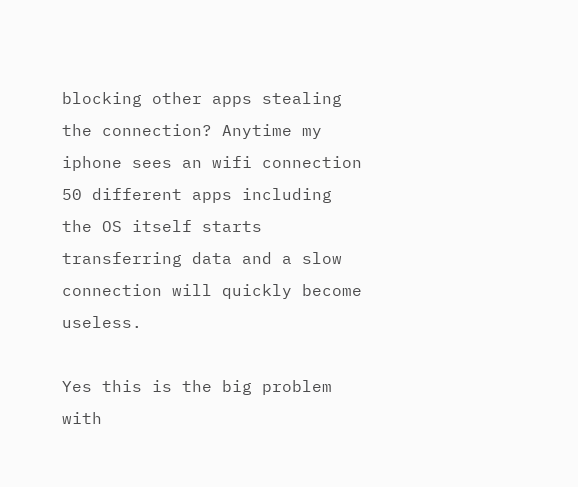blocking other apps stealing the connection? Anytime my iphone sees an wifi connection 50 different apps including the OS itself starts transferring data and a slow connection will quickly become useless.

Yes this is the big problem with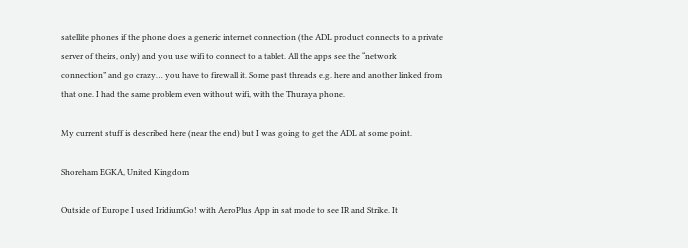satellite phones if the phone does a generic internet connection (the ADL product connects to a private server of theirs, only) and you use wifi to connect to a tablet. All the apps see the “network connection” and go crazy… you have to firewall it. Some past threads e.g. here and another linked from that one. I had the same problem even without wifi, with the Thuraya phone.

My current stuff is described here (near the end) but I was going to get the ADL at some point.

Shoreham EGKA, United Kingdom

Outside of Europe I used IridiumGo! with AeroPlus App in sat mode to see IR and Strike. It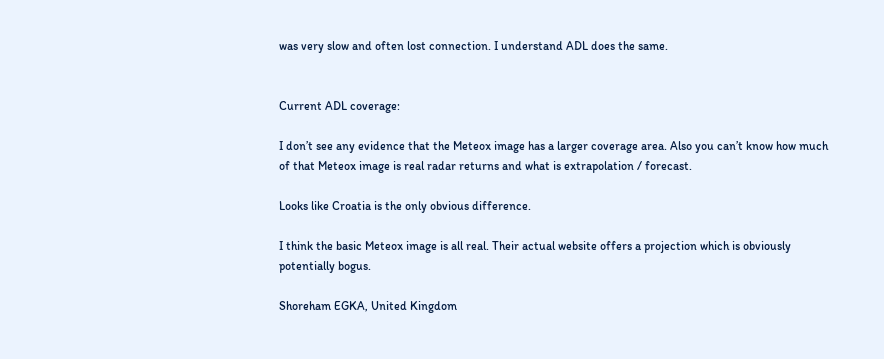was very slow and often lost connection. I understand ADL does the same.


Current ADL coverage:

I don’t see any evidence that the Meteox image has a larger coverage area. Also you can’t know how much of that Meteox image is real radar returns and what is extrapolation / forecast.

Looks like Croatia is the only obvious difference.

I think the basic Meteox image is all real. Their actual website offers a projection which is obviously potentially bogus.

Shoreham EGKA, United Kingdom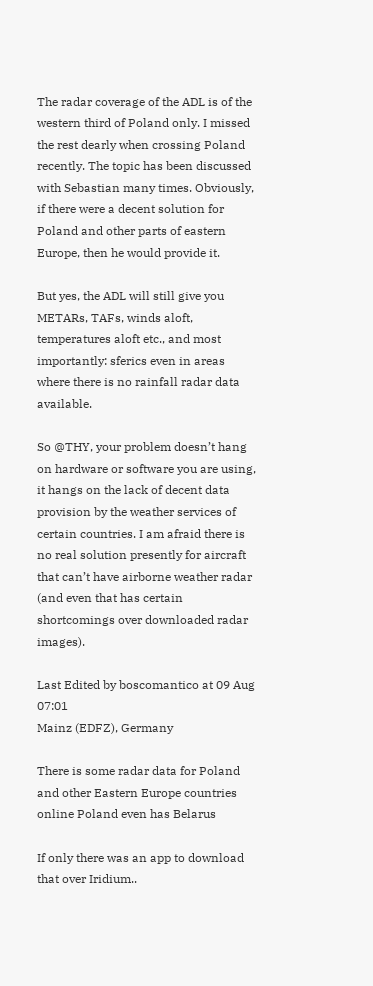The radar coverage of the ADL is of the western third of Poland only. I missed the rest dearly when crossing Poland recently. The topic has been discussed with Sebastian many times. Obviously, if there were a decent solution for Poland and other parts of eastern Europe, then he would provide it.

But yes, the ADL will still give you METARs, TAFs, winds aloft, temperatures aloft etc., and most importantly: sferics even in areas where there is no rainfall radar data available.

So @THY, your problem doesn’t hang on hardware or software you are using, it hangs on the lack of decent data provision by the weather services of certain countries. I am afraid there is no real solution presently for aircraft that can’t have airborne weather radar (and even that has certain shortcomings over downloaded radar images).

Last Edited by boscomantico at 09 Aug 07:01
Mainz (EDFZ), Germany

There is some radar data for Poland and other Eastern Europe countries online Poland even has Belarus

If only there was an app to download that over Iridium..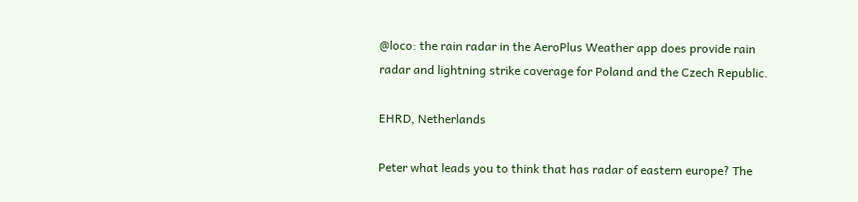@loco: the rain radar in the AeroPlus Weather app does provide rain radar and lightning strike coverage for Poland and the Czech Republic.

EHRD, Netherlands

Peter what leads you to think that has radar of eastern europe? The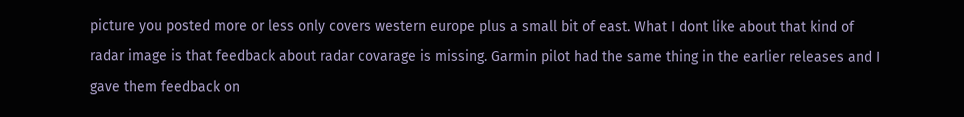picture you posted more or less only covers western europe plus a small bit of east. What I dont like about that kind of radar image is that feedback about radar covarage is missing. Garmin pilot had the same thing in the earlier releases and I gave them feedback on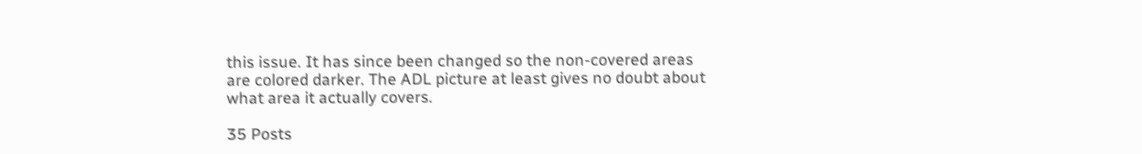this issue. It has since been changed so the non-covered areas are colored darker. The ADL picture at least gives no doubt about what area it actually covers.

35 Posts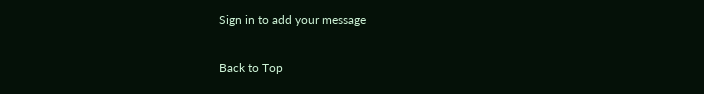Sign in to add your message

Back to Top